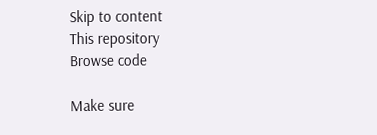Skip to content
This repository
Browse code

Make sure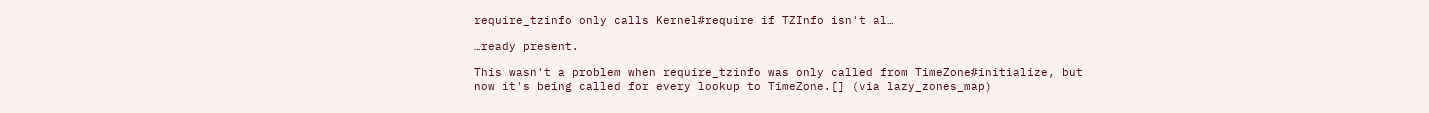require_tzinfo only calls Kernel#require if TZInfo isn't al…

…ready present.

This wasn't a problem when require_tzinfo was only called from TimeZone#initialize, but now it's being called for every lookup to TimeZone.[] (via lazy_zones_map)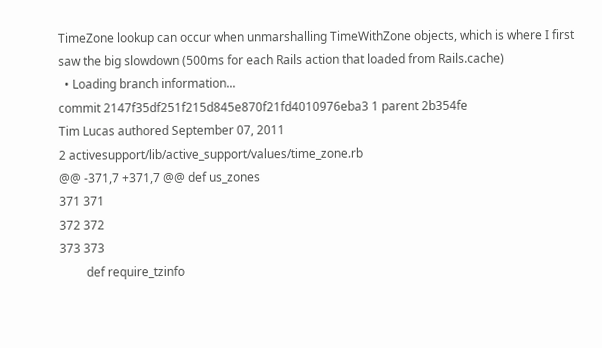TimeZone lookup can occur when unmarshalling TimeWithZone objects, which is where I first saw the big slowdown (500ms for each Rails action that loaded from Rails.cache)
  • Loading branch information...
commit 2147f35df251f215d845e870f21fd4010976eba3 1 parent 2b354fe
Tim Lucas authored September 07, 2011
2 activesupport/lib/active_support/values/time_zone.rb
@@ -371,7 +371,7 @@ def us_zones
371 371
372 372
373 373
         def require_tzinfo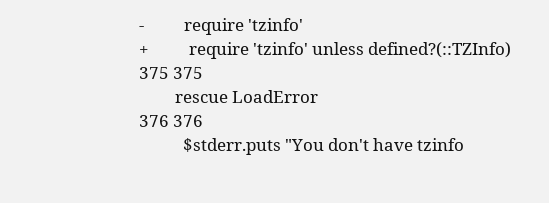-          require 'tzinfo'
+          require 'tzinfo' unless defined?(::TZInfo)
375 375
         rescue LoadError
376 376
           $stderr.puts "You don't have tzinfo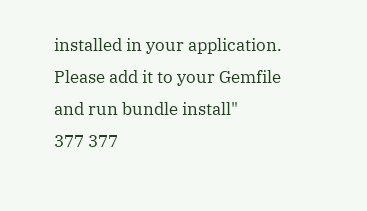installed in your application. Please add it to your Gemfile and run bundle install"
377 377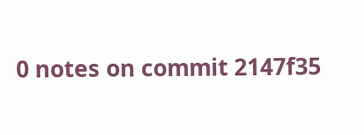0 notes on commit 2147f35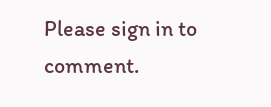Please sign in to comment.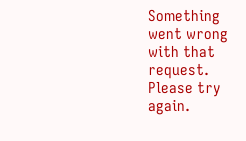Something went wrong with that request. Please try again.